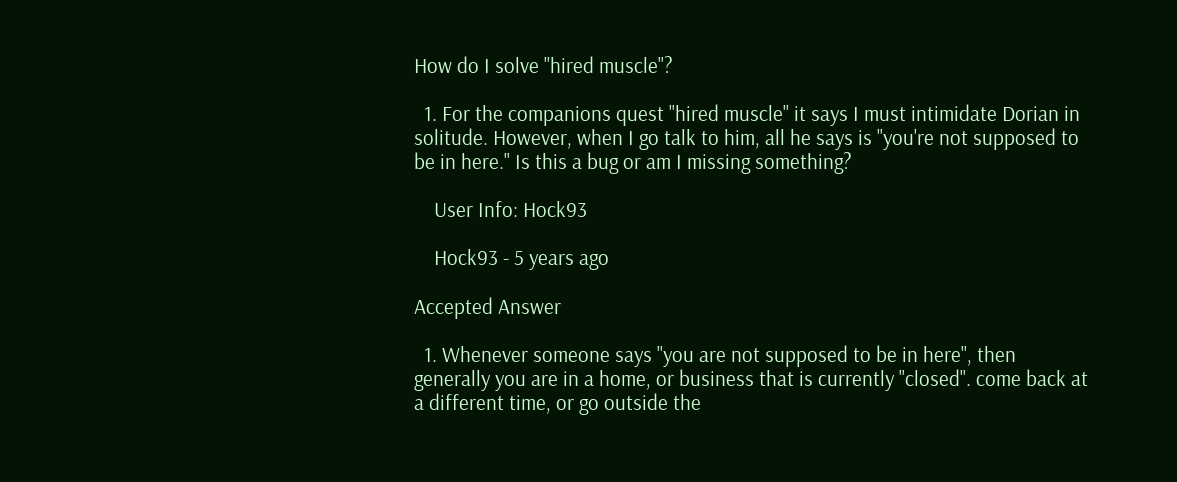How do I solve "hired muscle"?

  1. For the companions quest "hired muscle" it says I must intimidate Dorian in solitude. However, when I go talk to him, all he says is "you're not supposed to be in here." Is this a bug or am I missing something?

    User Info: Hock93

    Hock93 - 5 years ago

Accepted Answer

  1. Whenever someone says "you are not supposed to be in here", then generally you are in a home, or business that is currently "closed". come back at a different time, or go outside the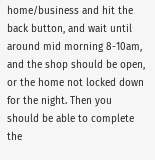home/business and hit the back button, and wait until around mid morning 8-10am, and the shop should be open, or the home not locked down for the night. Then you should be able to complete the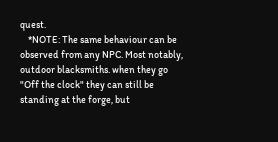quest.
    *NOTE: The same behaviour can be observed from any NPC. Most notably, outdoor blacksmiths. when they go "Off the clock" they can still be standing at the forge, but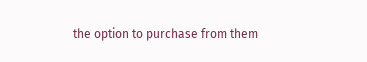the option to purchase from them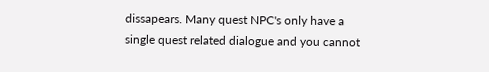dissapears. Many quest NPC's only have a single quest related dialogue and you cannot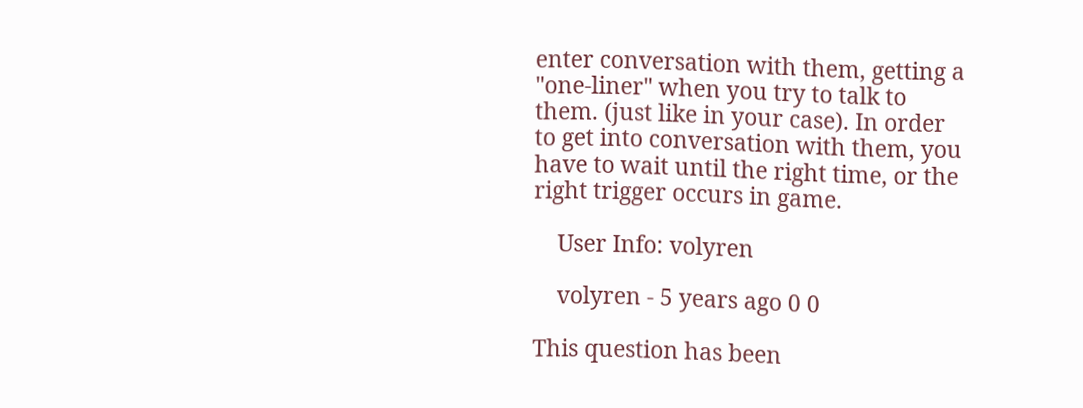enter conversation with them, getting a "one-liner" when you try to talk to them. (just like in your case). In order to get into conversation with them, you have to wait until the right time, or the right trigger occurs in game.

    User Info: volyren

    volyren - 5 years ago 0 0

This question has been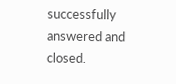successfully answered and closed.